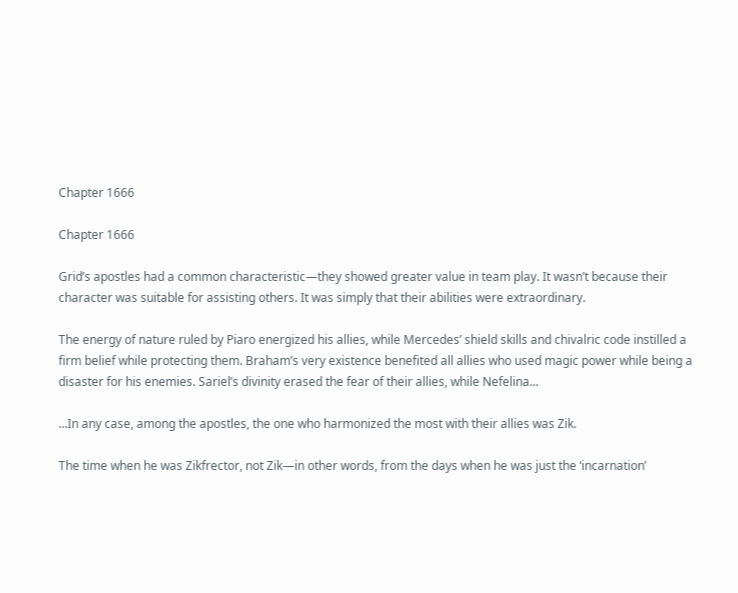Chapter 1666

Chapter 1666

Grid’s apostles had a common characteristic—they showed greater value in team play. It wasn’t because their character was suitable for assisting others. It was simply that their abilities were extraordinary.

The energy of nature ruled by Piaro energized his allies, while Mercedes’ shield skills and chivalric code instilled a firm belief while protecting them. Braham’s very existence benefited all allies who used magic power while being a disaster for his enemies. Sariel’s divinity erased the fear of their allies, while Nefelina...

...In any case, among the apostles, the one who harmonized the most with their allies was Zik.

The time when he was Zikfrector, not Zik—in other words, from the days when he was just the ‘incarnation’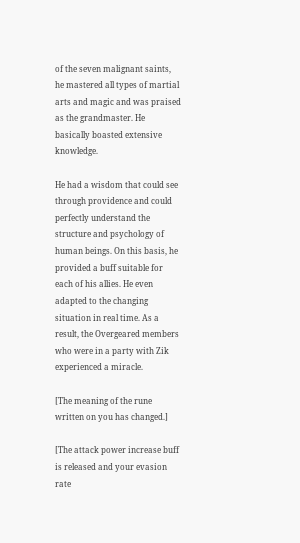of the seven malignant saints, he mastered all types of martial arts and magic and was praised as the grandmaster. He basically boasted extensive knowledge.

He had a wisdom that could see through providence and could perfectly understand the structure and psychology of human beings. On this basis, he provided a buff suitable for each of his allies. He even adapted to the changing situation in real time. As a result, the Overgeared members who were in a party with Zik experienced a miracle.

[The meaning of the rune written on you has changed.]

[The attack power increase buff is released and your evasion rate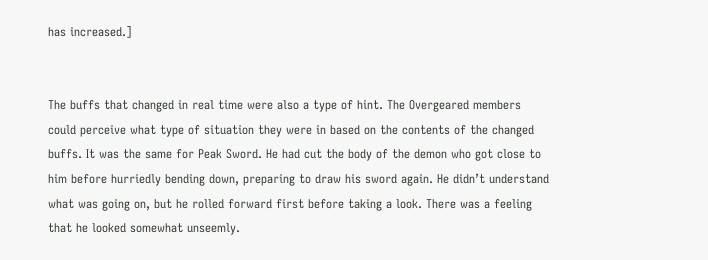has increased.]


The buffs that changed in real time were also a type of hint. The Overgeared members could perceive what type of situation they were in based on the contents of the changed buffs. It was the same for Peak Sword. He had cut the body of the demon who got close to him before hurriedly bending down, preparing to draw his sword again. He didn’t understand what was going on, but he rolled forward first before taking a look. There was a feeling that he looked somewhat unseemly.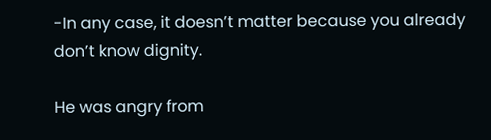-In any case, it doesn’t matter because you already don’t know dignity.

He was angry from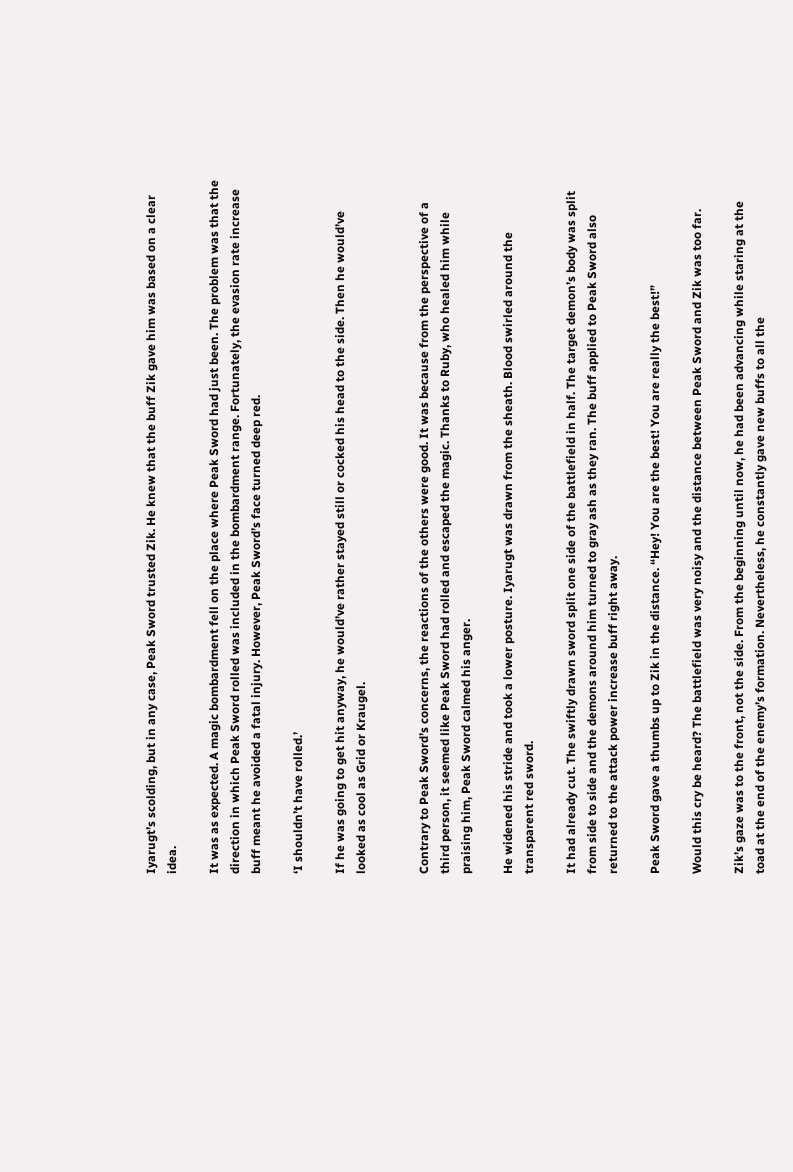Iyarugt’s scolding, but in any case, Peak Sword trusted Zik. He knew that the buff Zik gave him was based on a clear idea.

It was as expected. A magic bombardment fell on the place where Peak Sword had just been. The problem was that the direction in which Peak Sword rolled was included in the bombardment range. Fortunately, the evasion rate increase buff meant he avoided a fatal injury. However, Peak Sword’s face turned deep red.

‘I shouldn’t have rolled.’

If he was going to get hit anyway, he would’ve rather stayed still or cocked his head to the side. Then he would’ve looked as cool as Grid or Kraugel.


Contrary to Peak Sword’s concerns, the reactions of the others were good. It was because from the perspective of a third person, it seemed like Peak Sword had rolled and escaped the magic. Thanks to Ruby, who healed him while praising him, Peak Sword calmed his anger.

He widened his stride and took a lower posture. Iyarugt was drawn from the sheath. Blood swirled around the transparent red sword.

It had already cut. The swiftly drawn sword split one side of the battlefield in half. The target demon’s body was split from side to side and the demons around him turned to gray ash as they ran. The buff applied to Peak Sword also returned to the attack power increase buff right away.

Peak Sword gave a thumbs up to Zik in the distance. “Hey! You are the best! You are really the best!”

Would this cry be heard? The battlefield was very noisy and the distance between Peak Sword and Zik was too far.

Zik’s gaze was to the front, not the side. From the beginning until now, he had been advancing while staring at the toad at the end of the enemy’s formation. Nevertheless, he constantly gave new buffs to all the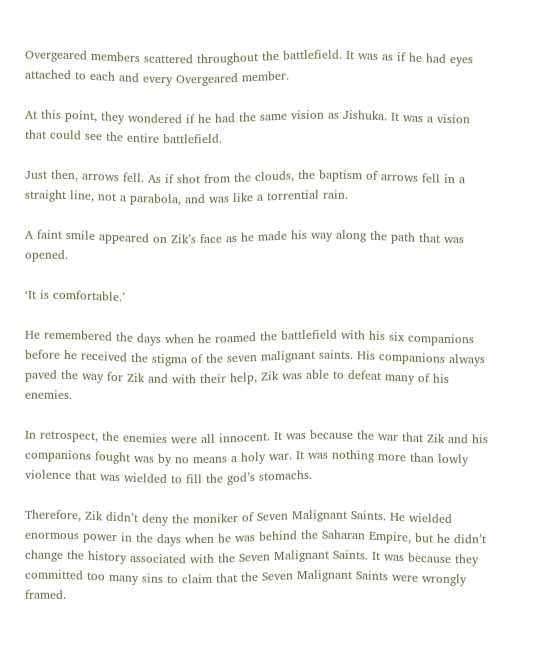Overgeared members scattered throughout the battlefield. It was as if he had eyes attached to each and every Overgeared member.

At this point, they wondered if he had the same vision as Jishuka. It was a vision that could see the entire battlefield.

Just then, arrows fell. As if shot from the clouds, the baptism of arrows fell in a straight line, not a parabola, and was like a torrential rain.

A faint smile appeared on Zik’s face as he made his way along the path that was opened.

‘It is comfortable.’

He remembered the days when he roamed the battlefield with his six companions before he received the stigma of the seven malignant saints. His companions always paved the way for Zik and with their help, Zik was able to defeat many of his enemies.

In retrospect, the enemies were all innocent. It was because the war that Zik and his companions fought was by no means a holy war. It was nothing more than lowly violence that was wielded to fill the god’s stomachs.

Therefore, Zik didn’t deny the moniker of Seven Malignant Saints. He wielded enormous power in the days when he was behind the Saharan Empire, but he didn’t change the history associated with the Seven Malignant Saints. It was because they committed too many sins to claim that the Seven Malignant Saints were wrongly framed.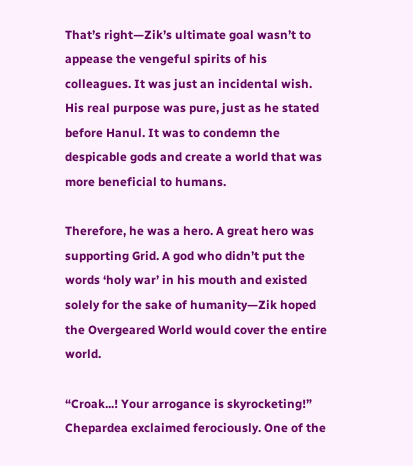That’s right—Zik’s ultimate goal wasn’t to appease the vengeful spirits of his colleagues. It was just an incidental wish. His real purpose was pure, just as he stated before Hanul. It was to condemn the despicable gods and create a world that was more beneficial to humans.

Therefore, he was a hero. A great hero was supporting Grid. A god who didn’t put the words ‘holy war’ in his mouth and existed solely for the sake of humanity—Zik hoped the Overgeared World would cover the entire world.

“Croak...! Your arrogance is skyrocketing!” Chepardea exclaimed ferociously. One of the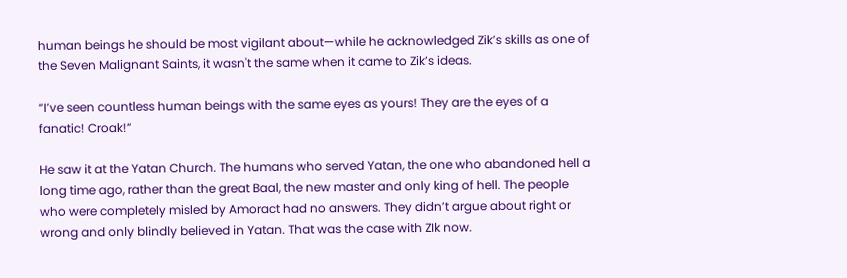human beings he should be most vigilant about—while he acknowledged Zik’s skills as one of the Seven Malignant Saints, it wasn't the same when it came to Zik’s ideas.

“I’ve seen countless human beings with the same eyes as yours! They are the eyes of a fanatic! Croak!”

He saw it at the Yatan Church. The humans who served Yatan, the one who abandoned hell a long time ago, rather than the great Baal, the new master and only king of hell. The people who were completely misled by Amoract had no answers. They didn’t argue about right or wrong and only blindly believed in Yatan. That was the case with ZIk now.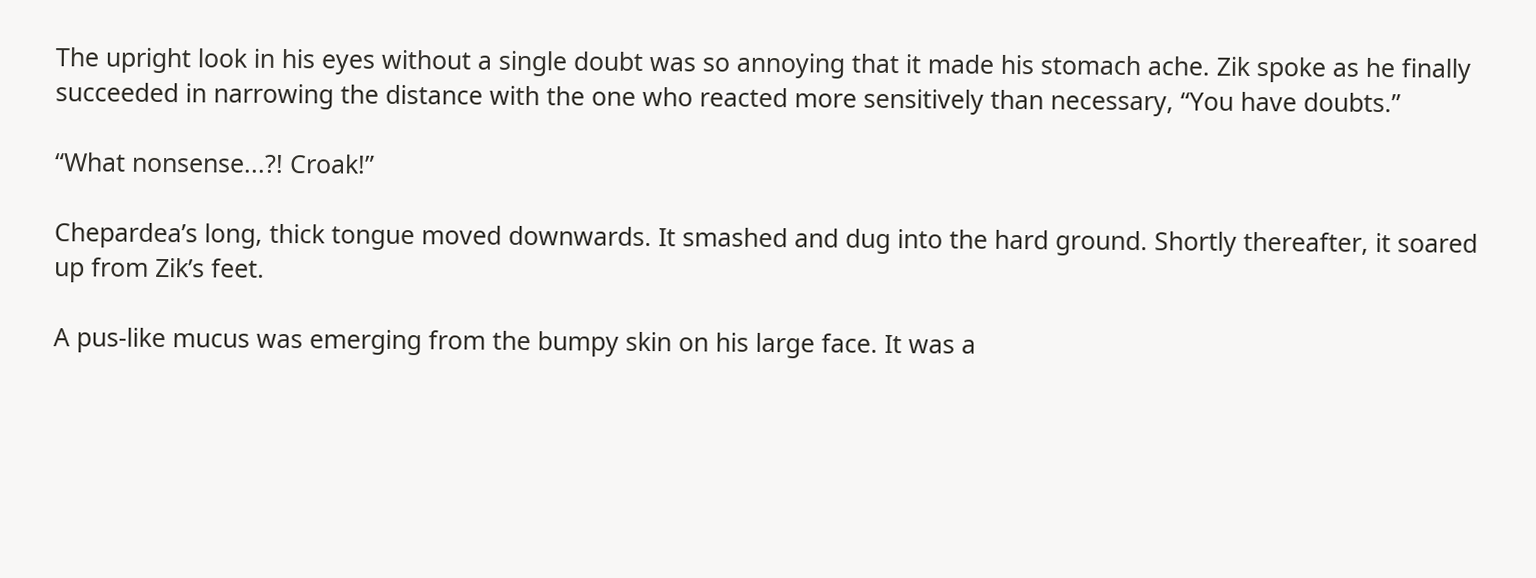The upright look in his eyes without a single doubt was so annoying that it made his stomach ache. Zik spoke as he finally succeeded in narrowing the distance with the one who reacted more sensitively than necessary, “You have doubts.”

“What nonsense...?! Croak!”

Chepardea’s long, thick tongue moved downwards. It smashed and dug into the hard ground. Shortly thereafter, it soared up from Zik’s feet.

A pus-like mucus was emerging from the bumpy skin on his large face. It was a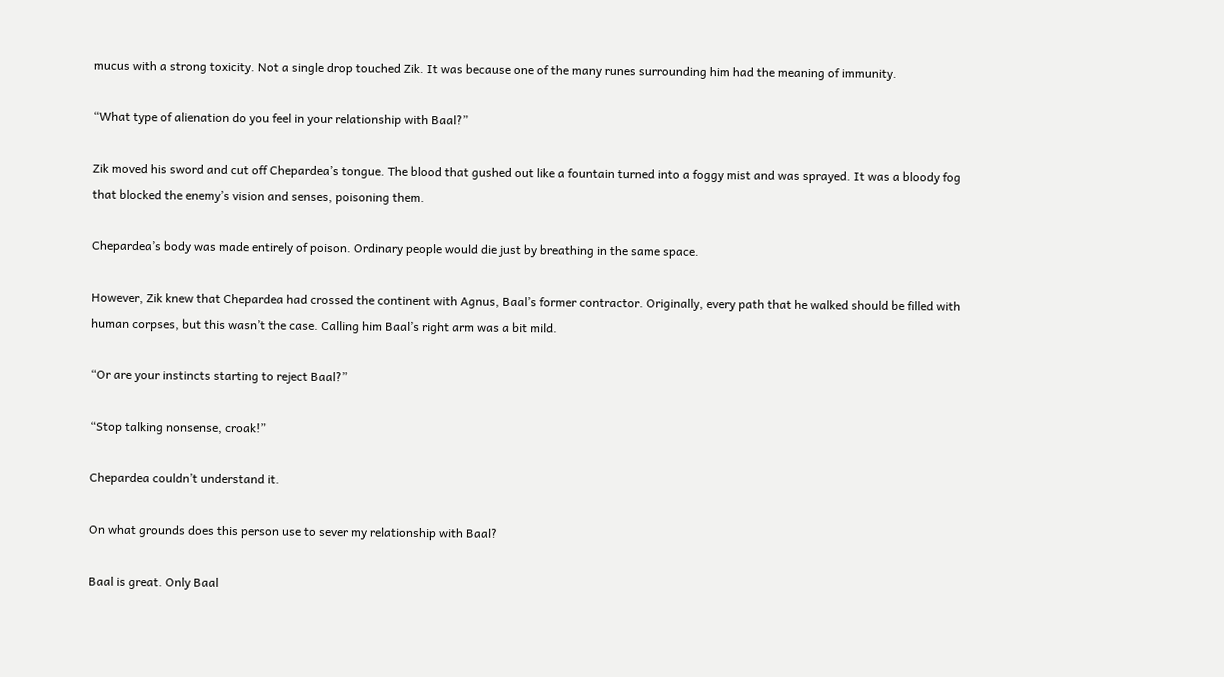mucus with a strong toxicity. Not a single drop touched Zik. It was because one of the many runes surrounding him had the meaning of immunity.

“What type of alienation do you feel in your relationship with Baal?”

Zik moved his sword and cut off Chepardea’s tongue. The blood that gushed out like a fountain turned into a foggy mist and was sprayed. It was a bloody fog that blocked the enemy’s vision and senses, poisoning them.

Chepardea’s body was made entirely of poison. Ordinary people would die just by breathing in the same space.

However, Zik knew that Chepardea had crossed the continent with Agnus, Baal’s former contractor. Originally, every path that he walked should be filled with human corpses, but this wasn’t the case. Calling him Baal’s right arm was a bit mild.

“Or are your instincts starting to reject Baal?”

“Stop talking nonsense, croak!”

Chepardea couldn’t understand it.

On what grounds does this person use to sever my relationship with Baal?

Baal is great. Only Baal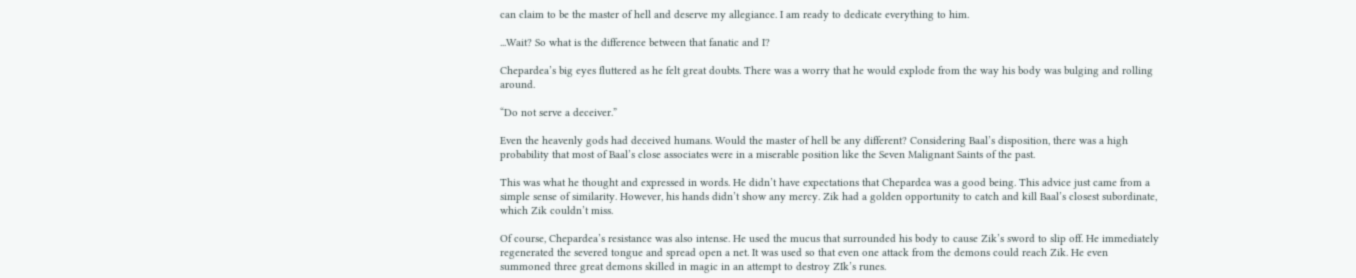can claim to be the master of hell and deserve my allegiance. I am ready to dedicate everything to him.

...Wait? So what is the difference between that fanatic and I?

Chepardea’s big eyes fluttered as he felt great doubts. There was a worry that he would explode from the way his body was bulging and rolling around.

“Do not serve a deceiver.”

Even the heavenly gods had deceived humans. Would the master of hell be any different? Considering Baal’s disposition, there was a high probability that most of Baal’s close associates were in a miserable position like the Seven Malignant Saints of the past.

This was what he thought and expressed in words. He didn’t have expectations that Chepardea was a good being. This advice just came from a simple sense of similarity. However, his hands didn’t show any mercy. Zik had a golden opportunity to catch and kill Baal’s closest subordinate, which Zik couldn’t miss.

Of course, Chepardea’s resistance was also intense. He used the mucus that surrounded his body to cause Zik’s sword to slip off. He immediately regenerated the severed tongue and spread open a net. It was used so that even one attack from the demons could reach Zik. He even summoned three great demons skilled in magic in an attempt to destroy ZIk’s runes.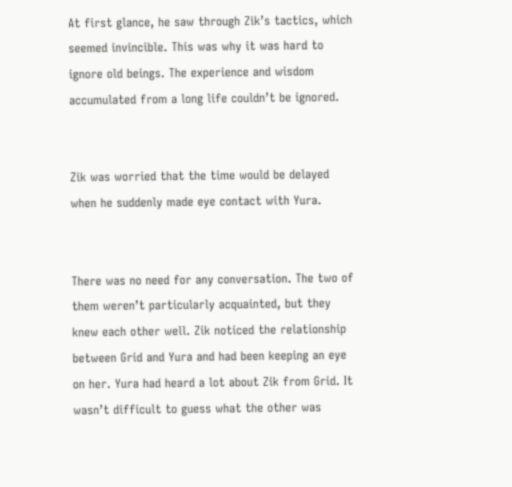At first glance, he saw through Zik’s tactics, which seemed invincible. This was why it was hard to ignore old beings. The experience and wisdom accumulated from a long life couldn’t be ignored.


Zik was worried that the time would be delayed when he suddenly made eye contact with Yura.


There was no need for any conversation. The two of them weren’t particularly acquainted, but they knew each other well. Zik noticed the relationship between Grid and Yura and had been keeping an eye on her. Yura had heard a lot about Zik from Grid. It wasn’t difficult to guess what the other was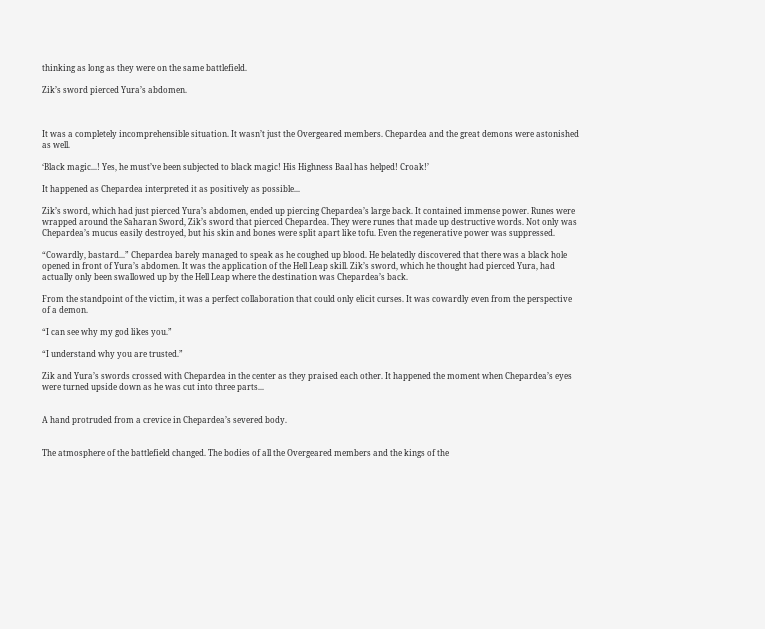thinking as long as they were on the same battlefield.

Zik’s sword pierced Yura’s abdomen.



It was a completely incomprehensible situation. It wasn’t just the Overgeared members. Chepardea and the great demons were astonished as well.

‘Black magic...! Yes, he must’ve been subjected to black magic! His Highness Baal has helped! Croak!’

It happened as Chepardea interpreted it as positively as possible...

Zik’s sword, which had just pierced Yura’s abdomen, ended up piercing Chepardea’s large back. It contained immense power. Runes were wrapped around the Saharan Sword, Zik’s sword that pierced Chepardea. They were runes that made up destructive words. Not only was Chepardea’s mucus easily destroyed, but his skin and bones were split apart like tofu. Even the regenerative power was suppressed.

“Cowardly, bastard...” Chepardea barely managed to speak as he coughed up blood. He belatedly discovered that there was a black hole opened in front of Yura’s abdomen. It was the application of the Hell Leap skill. Zik’s sword, which he thought had pierced Yura, had actually only been swallowed up by the Hell Leap where the destination was Chepardea’s back.

From the standpoint of the victim, it was a perfect collaboration that could only elicit curses. It was cowardly even from the perspective of a demon.

“I can see why my god likes you.”

“I understand why you are trusted.”

Zik and Yura’s swords crossed with Chepardea in the center as they praised each other. It happened the moment when Chepardea’s eyes were turned upside down as he was cut into three parts...


A hand protruded from a crevice in Chepardea’s severed body.


The atmosphere of the battlefield changed. The bodies of all the Overgeared members and the kings of the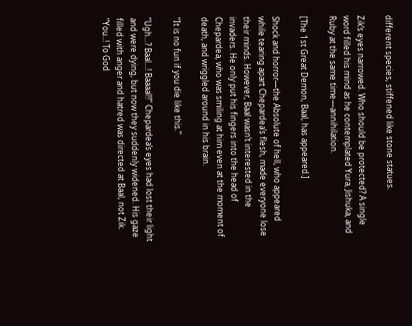different species, stiffened like stone statues.

Zik’s eyes narrowed. Who should be protected? A single word filled his mind as he contemplated Yura, Jishuka, and Ruby at the same time—annihilation.

[The 1st Great Demon, Baal, has appeared.]

Shock and horror—the Absolute of hell, who appeared while tearing apart Chepardea’s flesh, made everyone lose their minds. However, Baal wasn’t interested in the invaders. He only put his fingers into the head of Chepardea, who was smiling at him even at the moment of death, and wriggled around in his brain.

“It is no fun if you die like this.”

“Ugh...? Baal...! Baaaal!!” Chepardea’s eyes had lost their light and were dying, but now they suddenly widened. His gaze filled with anger and hatred was directed at Baal, not Zik. “You..! To God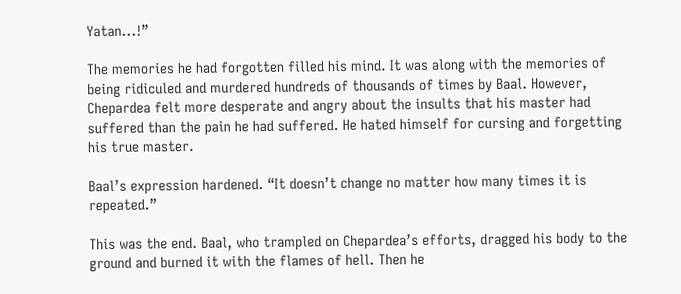Yatan...!”

The memories he had forgotten filled his mind. It was along with the memories of being ridiculed and murdered hundreds of thousands of times by Baal. However, Chepardea felt more desperate and angry about the insults that his master had suffered than the pain he had suffered. He hated himself for cursing and forgetting his true master.

Baal’s expression hardened. “It doesn’t change no matter how many times it is repeated.”

This was the end. Baal, who trampled on Chepardea’s efforts, dragged his body to the ground and burned it with the flames of hell. Then he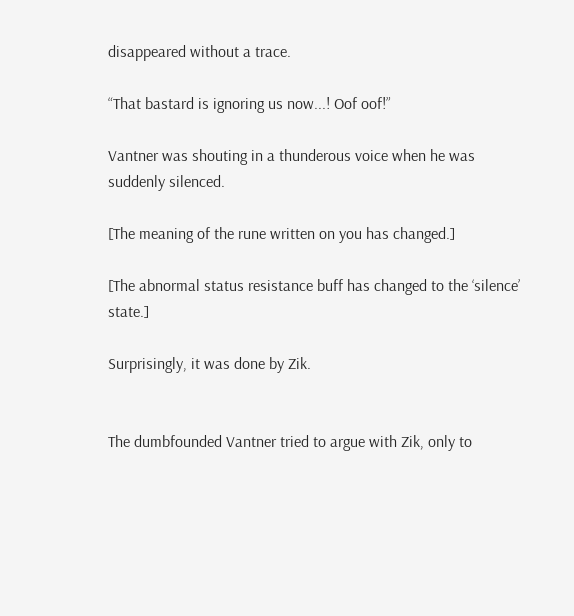disappeared without a trace.

“That bastard is ignoring us now...! Oof oof!”

Vantner was shouting in a thunderous voice when he was suddenly silenced.

[The meaning of the rune written on you has changed.]

[The abnormal status resistance buff has changed to the ‘silence’ state.]

Surprisingly, it was done by Zik.


The dumbfounded Vantner tried to argue with Zik, only to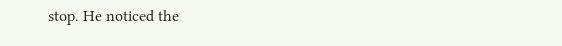stop. He noticed the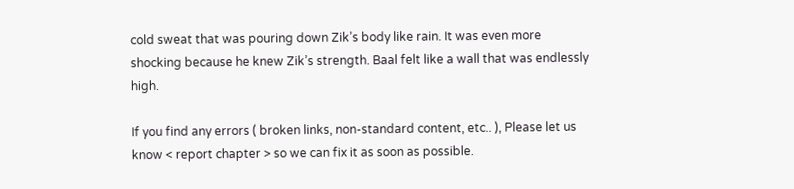cold sweat that was pouring down Zik’s body like rain. It was even more shocking because he knew Zik’s strength. Baal felt like a wall that was endlessly high.

If you find any errors ( broken links, non-standard content, etc.. ), Please let us know < report chapter > so we can fix it as soon as possible.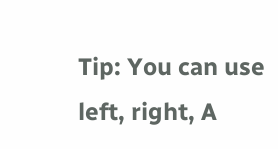Tip: You can use left, right, A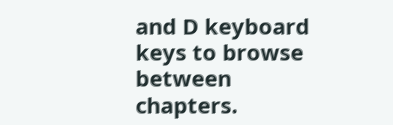and D keyboard keys to browse between chapters.